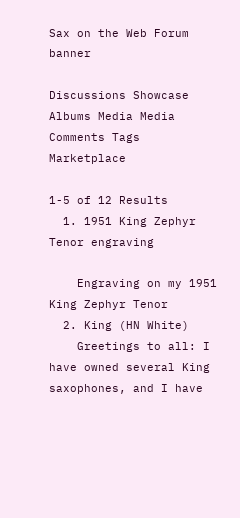Sax on the Web Forum banner

Discussions Showcase Albums Media Media Comments Tags Marketplace

1-5 of 12 Results
  1. 1951 King Zephyr Tenor engraving

    Engraving on my 1951 King Zephyr Tenor
  2. King (HN White)
    Greetings to all: I have owned several King saxophones, and I have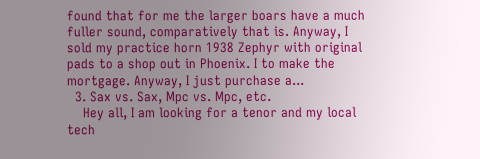found that for me the larger boars have a much fuller sound, comparatively that is. Anyway, I sold my practice horn 1938 Zephyr with original pads to a shop out in Phoenix. I to make the mortgage. Anyway, I just purchase a...
  3. Sax vs. Sax, Mpc vs. Mpc, etc.
    Hey all, I am looking for a tenor and my local tech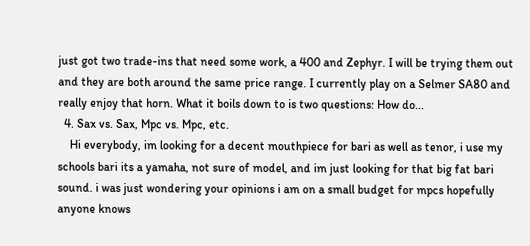just got two trade-ins that need some work, a 400 and Zephyr. I will be trying them out and they are both around the same price range. I currently play on a Selmer SA80 and really enjoy that horn. What it boils down to is two questions: How do...
  4. Sax vs. Sax, Mpc vs. Mpc, etc.
    Hi everybody, im looking for a decent mouthpiece for bari as well as tenor, i use my schools bari its a yamaha, not sure of model, and im just looking for that big fat bari sound. i was just wondering your opinions i am on a small budget for mpcs hopefully anyone knows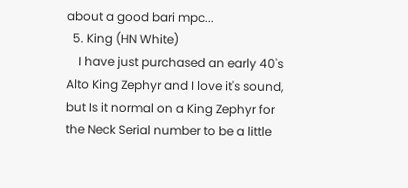about a good bari mpc...
  5. King (HN White)
    I have just purchased an early 40's Alto King Zephyr and I love it's sound, but Is it normal on a King Zephyr for the Neck Serial number to be a little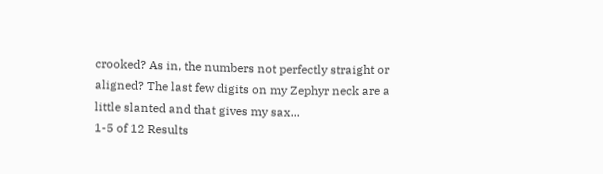crooked? As in, the numbers not perfectly straight or aligned? The last few digits on my Zephyr neck are a little slanted and that gives my sax...
1-5 of 12 Results